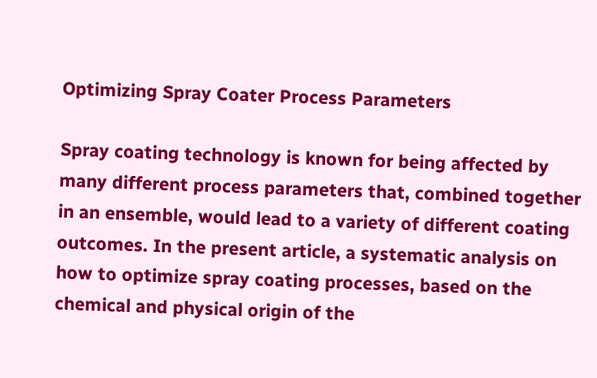Optimizing Spray Coater Process Parameters

Spray coating technology is known for being affected by many different process parameters that, combined together in an ensemble, would lead to a variety of different coating outcomes. In the present article, a systematic analysis on how to optimize spray coating processes, based on the chemical and physical origin of the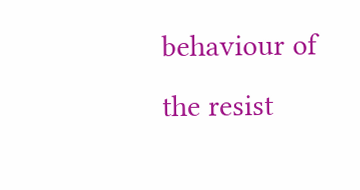behaviour of the resist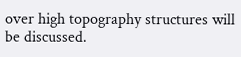over high topography structures will be discussed.